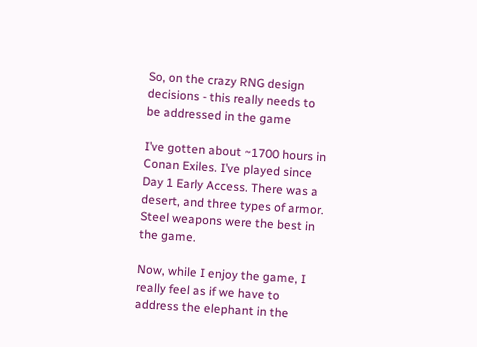So, on the crazy RNG design decisions - this really needs to be addressed in the game

I’ve gotten about ~1700 hours in Conan Exiles. I’ve played since Day 1 Early Access. There was a desert, and three types of armor. Steel weapons were the best in the game.

Now, while I enjoy the game, I really feel as if we have to address the elephant in the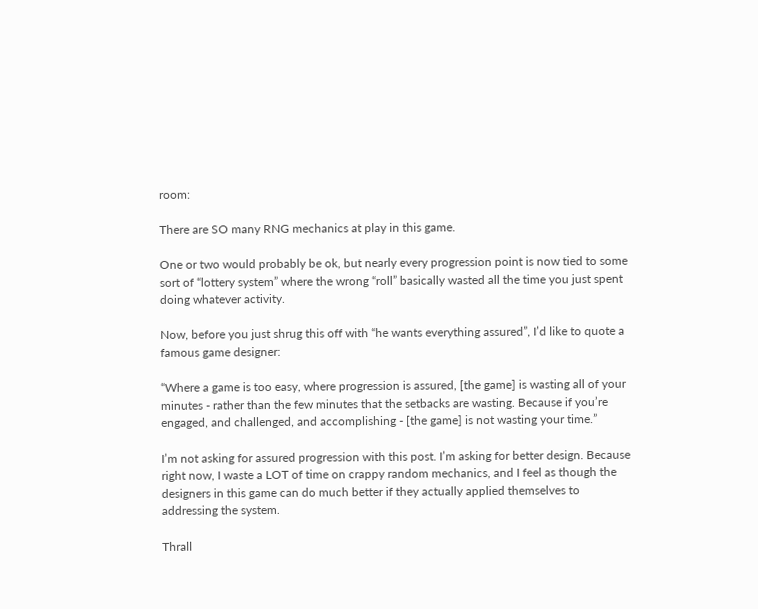room:

There are SO many RNG mechanics at play in this game.

One or two would probably be ok, but nearly every progression point is now tied to some sort of “lottery system” where the wrong “roll” basically wasted all the time you just spent doing whatever activity.

Now, before you just shrug this off with “he wants everything assured”, I’d like to quote a famous game designer:

“Where a game is too easy, where progression is assured, [the game] is wasting all of your minutes - rather than the few minutes that the setbacks are wasting. Because if you’re engaged, and challenged, and accomplishing - [the game] is not wasting your time.”

I’m not asking for assured progression with this post. I’m asking for better design. Because right now, I waste a LOT of time on crappy random mechanics, and I feel as though the designers in this game can do much better if they actually applied themselves to addressing the system.

Thrall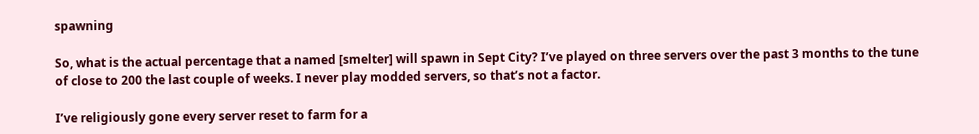spawning

So, what is the actual percentage that a named [smelter] will spawn in Sept City? I’ve played on three servers over the past 3 months to the tune of close to 200 the last couple of weeks. I never play modded servers, so that’s not a factor.

I’ve religiously gone every server reset to farm for a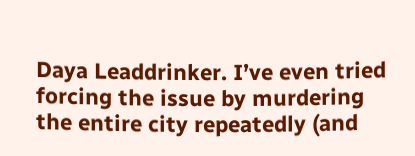Daya Leaddrinker. I’ve even tried forcing the issue by murdering the entire city repeatedly (and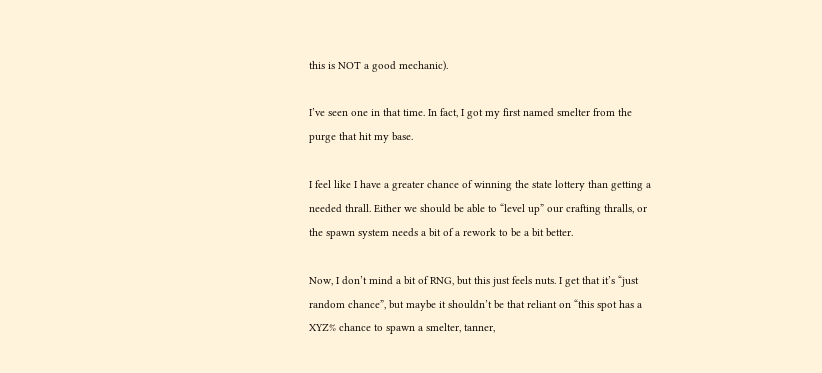this is NOT a good mechanic).

I’ve seen one in that time. In fact, I got my first named smelter from the purge that hit my base.

I feel like I have a greater chance of winning the state lottery than getting a needed thrall. Either we should be able to “level up” our crafting thralls, or the spawn system needs a bit of a rework to be a bit better.

Now, I don’t mind a bit of RNG, but this just feels nuts. I get that it’s “just random chance”, but maybe it shouldn’t be that reliant on “this spot has a XYZ% chance to spawn a smelter, tanner,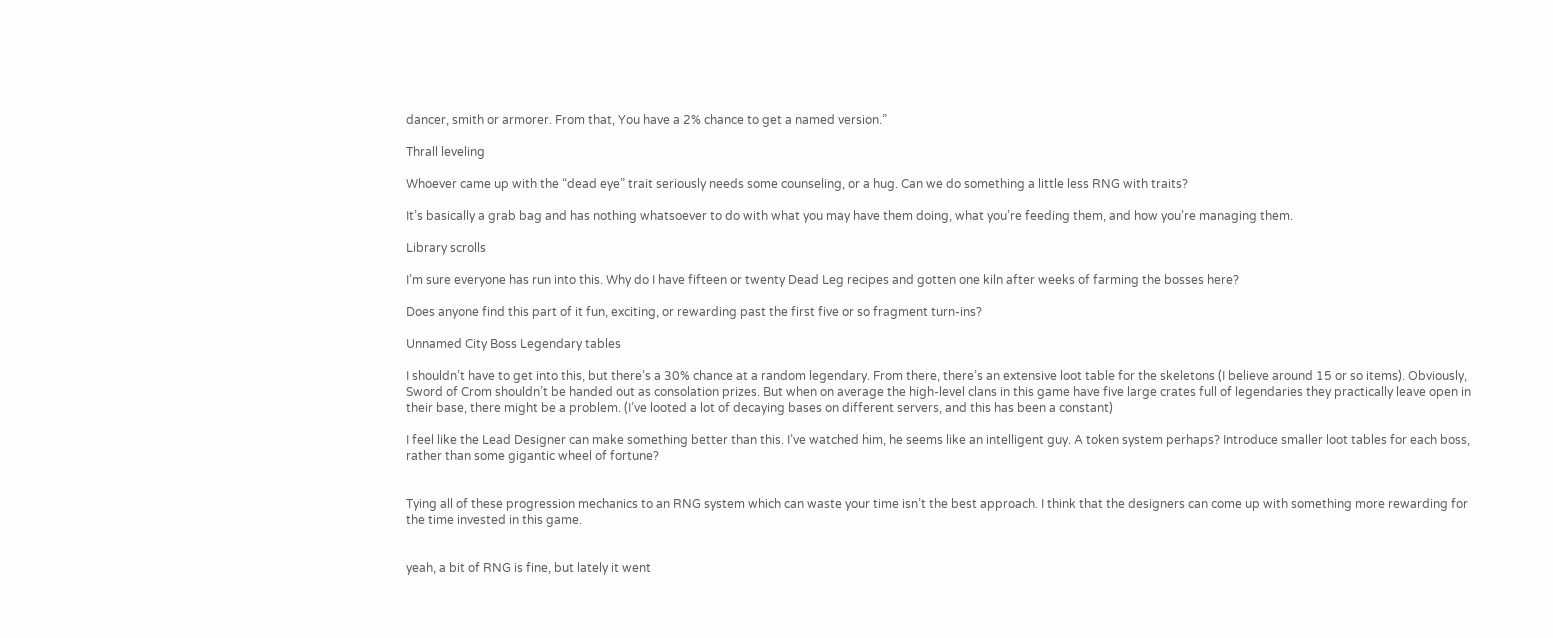dancer, smith or armorer. From that, You have a 2% chance to get a named version.”

Thrall leveling

Whoever came up with the “dead eye” trait seriously needs some counseling, or a hug. Can we do something a little less RNG with traits?

It’s basically a grab bag and has nothing whatsoever to do with what you may have them doing, what you’re feeding them, and how you’re managing them.

Library scrolls

I’m sure everyone has run into this. Why do I have fifteen or twenty Dead Leg recipes and gotten one kiln after weeks of farming the bosses here?

Does anyone find this part of it fun, exciting, or rewarding past the first five or so fragment turn-ins?

Unnamed City Boss Legendary tables

I shouldn’t have to get into this, but there’s a 30% chance at a random legendary. From there, there’s an extensive loot table for the skeletons (I believe around 15 or so items). Obviously, Sword of Crom shouldn’t be handed out as consolation prizes. But when on average the high-level clans in this game have five large crates full of legendaries they practically leave open in their base, there might be a problem. (I’ve looted a lot of decaying bases on different servers, and this has been a constant)

I feel like the Lead Designer can make something better than this. I’ve watched him, he seems like an intelligent guy. A token system perhaps? Introduce smaller loot tables for each boss, rather than some gigantic wheel of fortune?


Tying all of these progression mechanics to an RNG system which can waste your time isn’t the best approach. I think that the designers can come up with something more rewarding for the time invested in this game.


yeah, a bit of RNG is fine, but lately it went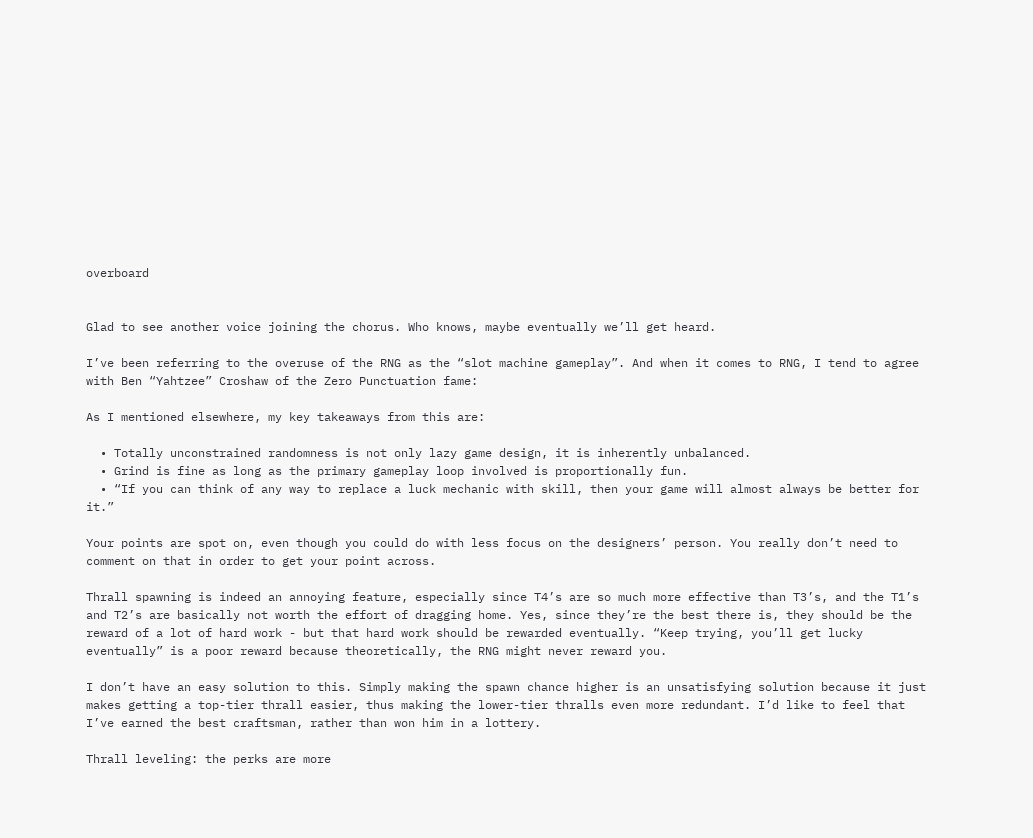overboard


Glad to see another voice joining the chorus. Who knows, maybe eventually we’ll get heard.

I’ve been referring to the overuse of the RNG as the “slot machine gameplay”. And when it comes to RNG, I tend to agree with Ben “Yahtzee” Croshaw of the Zero Punctuation fame:

As I mentioned elsewhere, my key takeaways from this are:

  • Totally unconstrained randomness is not only lazy game design, it is inherently unbalanced.
  • Grind is fine as long as the primary gameplay loop involved is proportionally fun.
  • “If you can think of any way to replace a luck mechanic with skill, then your game will almost always be better for it.”

Your points are spot on, even though you could do with less focus on the designers’ person. You really don’t need to comment on that in order to get your point across.

Thrall spawning is indeed an annoying feature, especially since T4’s are so much more effective than T3’s, and the T1’s and T2’s are basically not worth the effort of dragging home. Yes, since they’re the best there is, they should be the reward of a lot of hard work - but that hard work should be rewarded eventually. “Keep trying, you’ll get lucky eventually” is a poor reward because theoretically, the RNG might never reward you.

I don’t have an easy solution to this. Simply making the spawn chance higher is an unsatisfying solution because it just makes getting a top-tier thrall easier, thus making the lower-tier thralls even more redundant. I’d like to feel that I’ve earned the best craftsman, rather than won him in a lottery.

Thrall leveling: the perks are more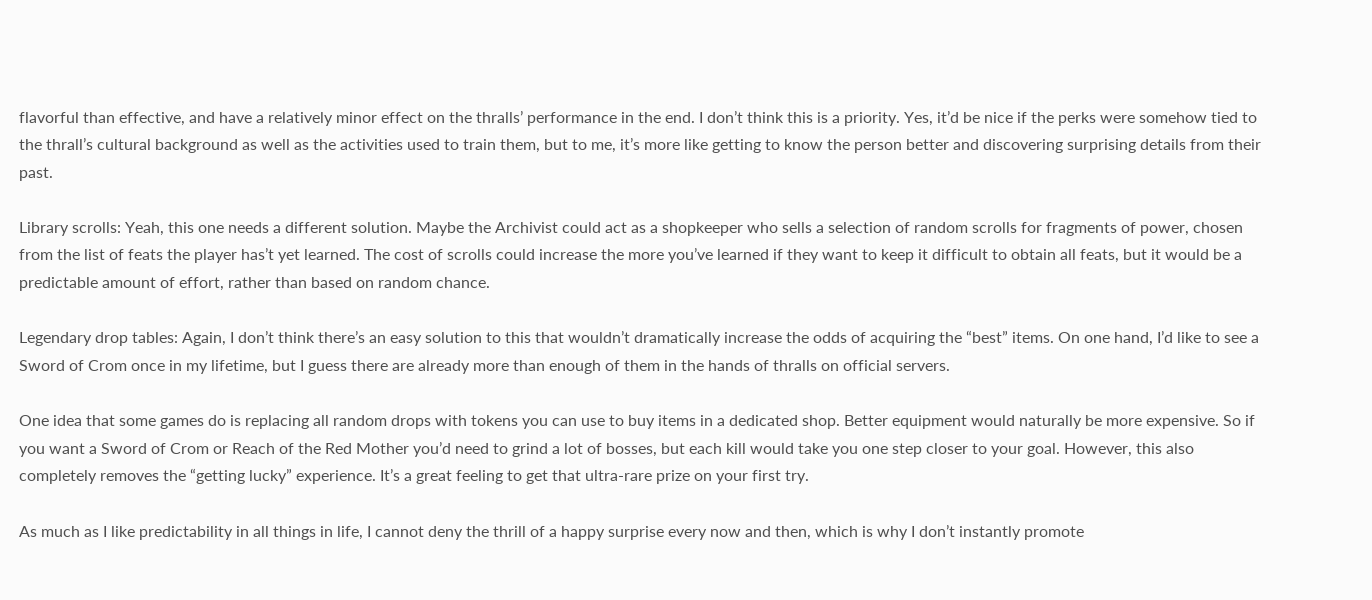flavorful than effective, and have a relatively minor effect on the thralls’ performance in the end. I don’t think this is a priority. Yes, it’d be nice if the perks were somehow tied to the thrall’s cultural background as well as the activities used to train them, but to me, it’s more like getting to know the person better and discovering surprising details from their past.

Library scrolls: Yeah, this one needs a different solution. Maybe the Archivist could act as a shopkeeper who sells a selection of random scrolls for fragments of power, chosen from the list of feats the player has’t yet learned. The cost of scrolls could increase the more you’ve learned if they want to keep it difficult to obtain all feats, but it would be a predictable amount of effort, rather than based on random chance.

Legendary drop tables: Again, I don’t think there’s an easy solution to this that wouldn’t dramatically increase the odds of acquiring the “best” items. On one hand, I’d like to see a Sword of Crom once in my lifetime, but I guess there are already more than enough of them in the hands of thralls on official servers.

One idea that some games do is replacing all random drops with tokens you can use to buy items in a dedicated shop. Better equipment would naturally be more expensive. So if you want a Sword of Crom or Reach of the Red Mother you’d need to grind a lot of bosses, but each kill would take you one step closer to your goal. However, this also completely removes the “getting lucky” experience. It’s a great feeling to get that ultra-rare prize on your first try.

As much as I like predictability in all things in life, I cannot deny the thrill of a happy surprise every now and then, which is why I don’t instantly promote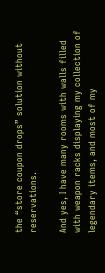the “store coupon drops” solution without reservations.

And yes, I have many rooms with walls filled with weapon racks displaying my collection of legendary items, and most of my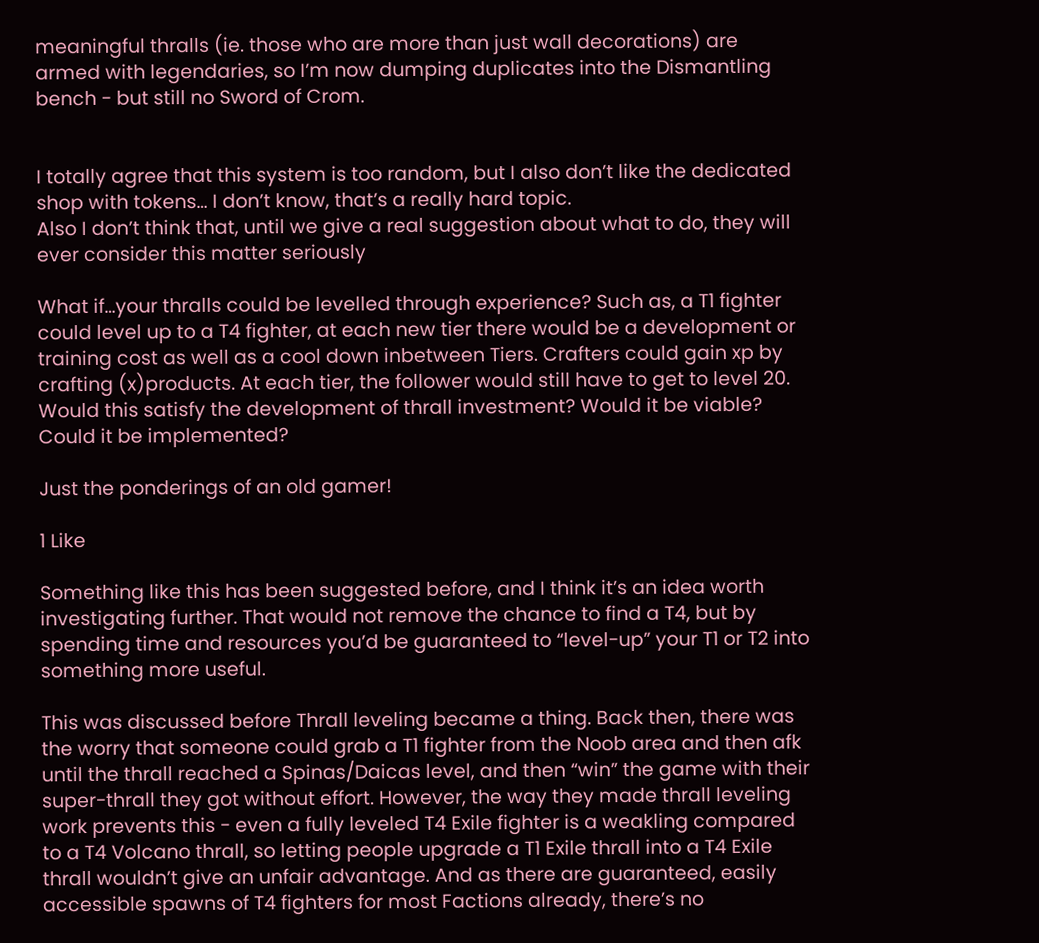meaningful thralls (ie. those who are more than just wall decorations) are armed with legendaries, so I’m now dumping duplicates into the Dismantling bench - but still no Sword of Crom.


I totally agree that this system is too random, but I also don’t like the dedicated shop with tokens… I don’t know, that’s a really hard topic.
Also I don’t think that, until we give a real suggestion about what to do, they will ever consider this matter seriously

What if…your thralls could be levelled through experience? Such as, a T1 fighter could level up to a T4 fighter, at each new tier there would be a development or training cost as well as a cool down inbetween Tiers. Crafters could gain xp by crafting (x)products. At each tier, the follower would still have to get to level 20. Would this satisfy the development of thrall investment? Would it be viable? Could it be implemented?

Just the ponderings of an old gamer!

1 Like

Something like this has been suggested before, and I think it’s an idea worth investigating further. That would not remove the chance to find a T4, but by spending time and resources you’d be guaranteed to “level-up” your T1 or T2 into something more useful.

This was discussed before Thrall leveling became a thing. Back then, there was the worry that someone could grab a T1 fighter from the Noob area and then afk until the thrall reached a Spinas/Daicas level, and then “win” the game with their super-thrall they got without effort. However, the way they made thrall leveling work prevents this - even a fully leveled T4 Exile fighter is a weakling compared to a T4 Volcano thrall, so letting people upgrade a T1 Exile thrall into a T4 Exile thrall wouldn’t give an unfair advantage. And as there are guaranteed, easily accessible spawns of T4 fighters for most Factions already, there’s no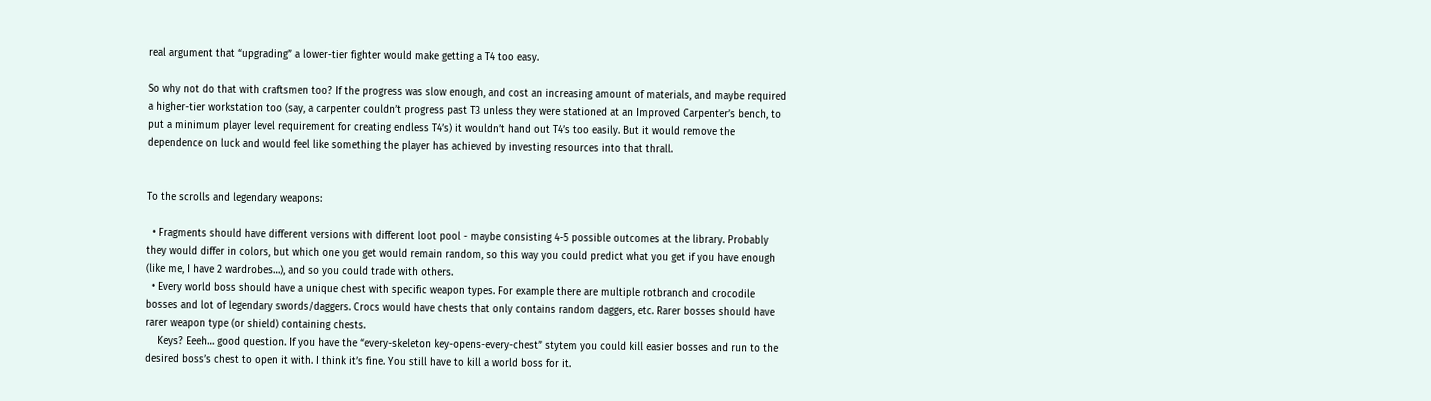real argument that “upgrading” a lower-tier fighter would make getting a T4 too easy.

So why not do that with craftsmen too? If the progress was slow enough, and cost an increasing amount of materials, and maybe required a higher-tier workstation too (say, a carpenter couldn’t progress past T3 unless they were stationed at an Improved Carpenter’s bench, to put a minimum player level requirement for creating endless T4’s) it wouldn’t hand out T4’s too easily. But it would remove the dependence on luck and would feel like something the player has achieved by investing resources into that thrall.


To the scrolls and legendary weapons:

  • Fragments should have different versions with different loot pool - maybe consisting 4-5 possible outcomes at the library. Probably they would differ in colors, but which one you get would remain random, so this way you could predict what you get if you have enough (like me, I have 2 wardrobes…), and so you could trade with others.
  • Every world boss should have a unique chest with specific weapon types. For example there are multiple rotbranch and crocodile bosses and lot of legendary swords/daggers. Crocs would have chests that only contains random daggers, etc. Rarer bosses should have rarer weapon type (or shield) containing chests.
    Keys? Eeeh… good question. If you have the “every-skeleton key-opens-every-chest” stytem you could kill easier bosses and run to the desired boss’s chest to open it with. I think it’s fine. You still have to kill a world boss for it.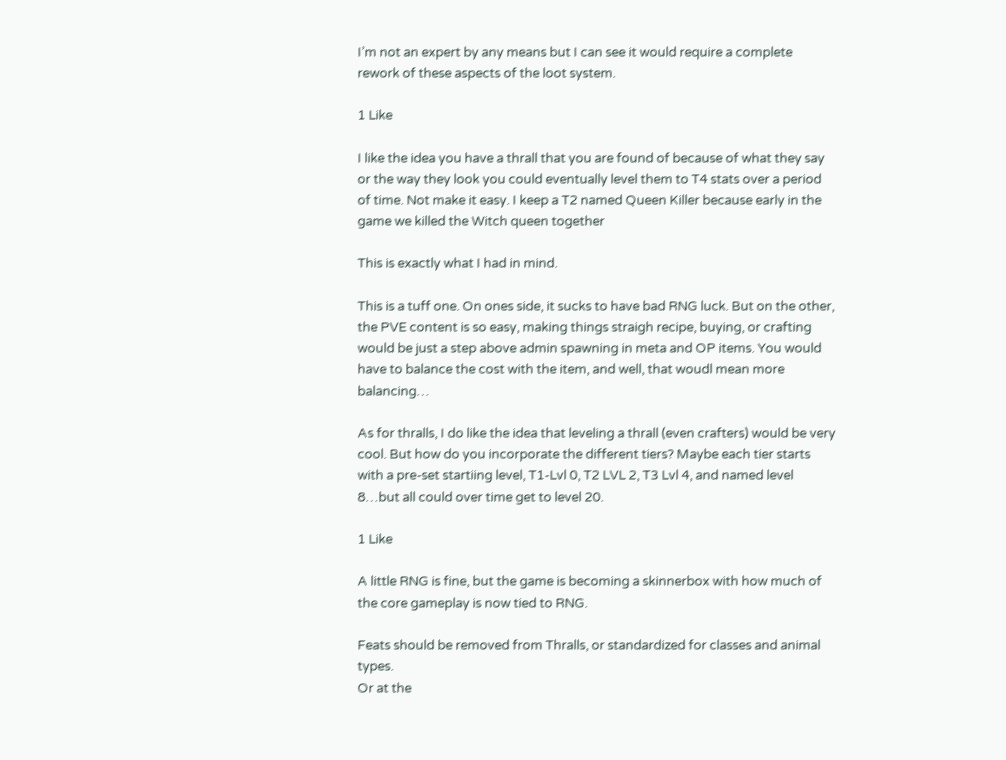I’m not an expert by any means but I can see it would require a complete rework of these aspects of the loot system.

1 Like

I like the idea you have a thrall that you are found of because of what they say or the way they look you could eventually level them to T4 stats over a period of time. Not make it easy. I keep a T2 named Queen Killer because early in the game we killed the Witch queen together

This is exactly what I had in mind.

This is a tuff one. On ones side, it sucks to have bad RNG luck. But on the other, the PVE content is so easy, making things straigh recipe, buying, or crafting would be just a step above admin spawning in meta and OP items. You would have to balance the cost with the item, and well, that woudl mean more balancing…

As for thralls, I do like the idea that leveling a thrall (even crafters) would be very cool. But how do you incorporate the different tiers? Maybe each tier starts with a pre-set startiing level, T1-Lvl 0, T2 LVL 2, T3 Lvl 4, and named level 8…but all could over time get to level 20.

1 Like

A little RNG is fine, but the game is becoming a skinnerbox with how much of the core gameplay is now tied to RNG.

Feats should be removed from Thralls, or standardized for classes and animal types.
Or at the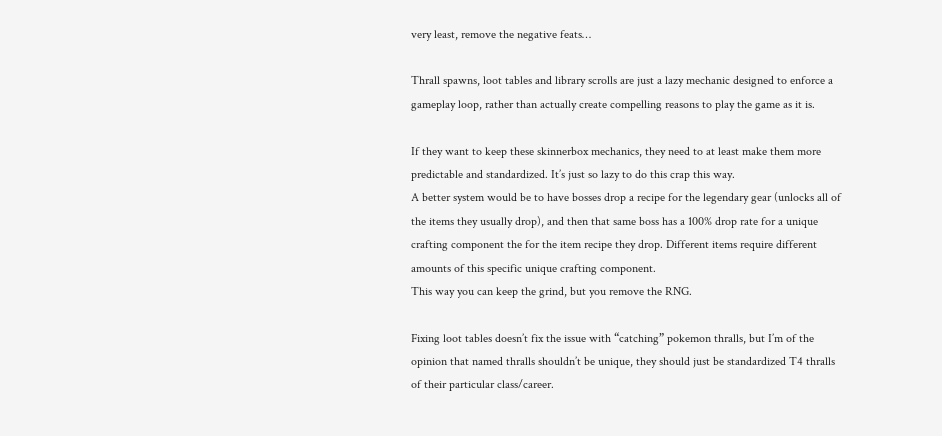very least, remove the negative feats…

Thrall spawns, loot tables and library scrolls are just a lazy mechanic designed to enforce a gameplay loop, rather than actually create compelling reasons to play the game as it is.

If they want to keep these skinnerbox mechanics, they need to at least make them more predictable and standardized. It’s just so lazy to do this crap this way.
A better system would be to have bosses drop a recipe for the legendary gear (unlocks all of the items they usually drop), and then that same boss has a 100% drop rate for a unique crafting component the for the item recipe they drop. Different items require different amounts of this specific unique crafting component.
This way you can keep the grind, but you remove the RNG.

Fixing loot tables doesn’t fix the issue with “catching” pokemon thralls, but I’m of the opinion that named thralls shouldn’t be unique, they should just be standardized T4 thralls of their particular class/career.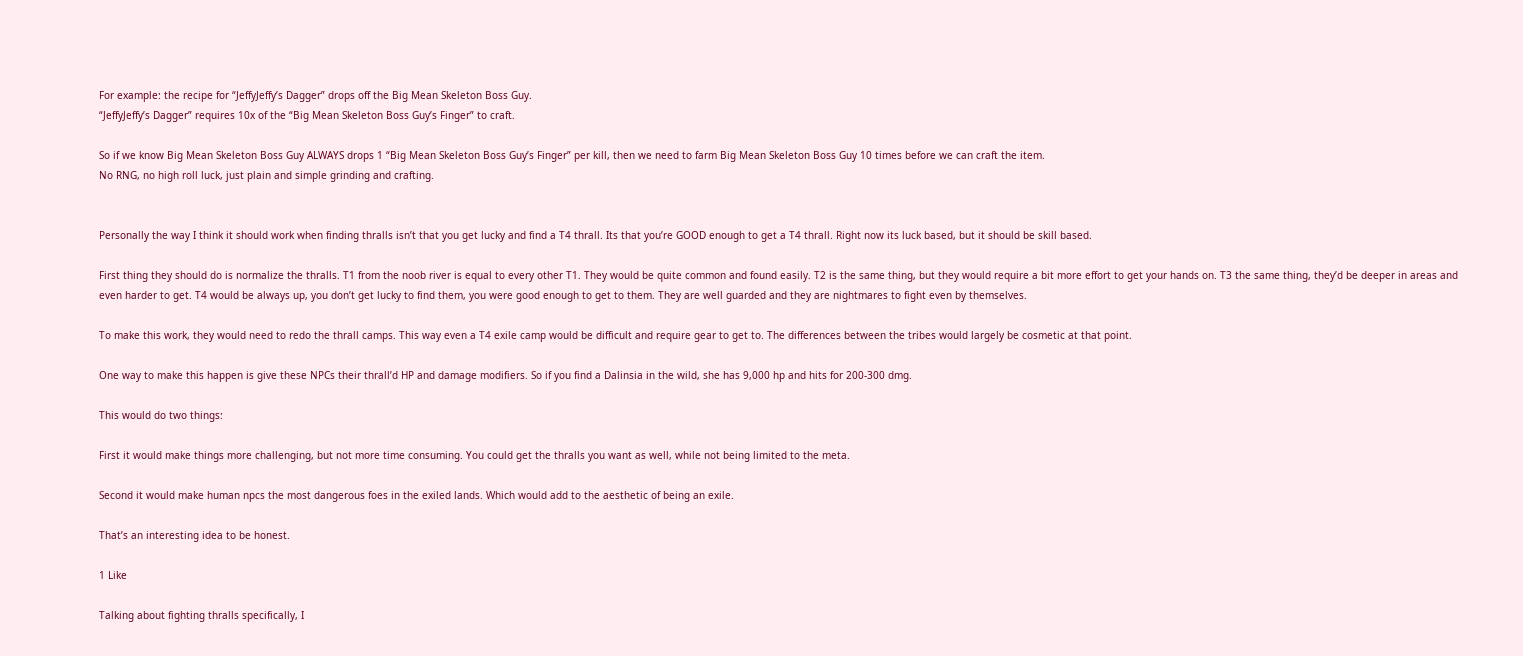For example: the recipe for “JeffyJeffy’s Dagger” drops off the Big Mean Skeleton Boss Guy.
“JeffyJeffy’s Dagger” requires 10x of the “Big Mean Skeleton Boss Guy’s Finger” to craft.

So if we know Big Mean Skeleton Boss Guy ALWAYS drops 1 “Big Mean Skeleton Boss Guy’s Finger” per kill, then we need to farm Big Mean Skeleton Boss Guy 10 times before we can craft the item.
No RNG, no high roll luck, just plain and simple grinding and crafting.


Personally the way I think it should work when finding thralls isn’t that you get lucky and find a T4 thrall. Its that you’re GOOD enough to get a T4 thrall. Right now its luck based, but it should be skill based.

First thing they should do is normalize the thralls. T1 from the noob river is equal to every other T1. They would be quite common and found easily. T2 is the same thing, but they would require a bit more effort to get your hands on. T3 the same thing, they’d be deeper in areas and even harder to get. T4 would be always up, you don’t get lucky to find them, you were good enough to get to them. They are well guarded and they are nightmares to fight even by themselves.

To make this work, they would need to redo the thrall camps. This way even a T4 exile camp would be difficult and require gear to get to. The differences between the tribes would largely be cosmetic at that point.

One way to make this happen is give these NPCs their thrall’d HP and damage modifiers. So if you find a Dalinsia in the wild, she has 9,000 hp and hits for 200-300 dmg.

This would do two things:

First it would make things more challenging, but not more time consuming. You could get the thralls you want as well, while not being limited to the meta.

Second it would make human npcs the most dangerous foes in the exiled lands. Which would add to the aesthetic of being an exile.

That’s an interesting idea to be honest.

1 Like

Talking about fighting thralls specifically, I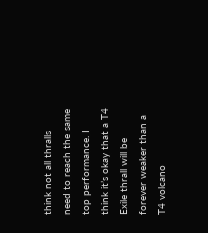think not all thralls need to reach the same top performance. I think it’s okay that a T4 Exile thrall will be forever weaker than a T4 volcano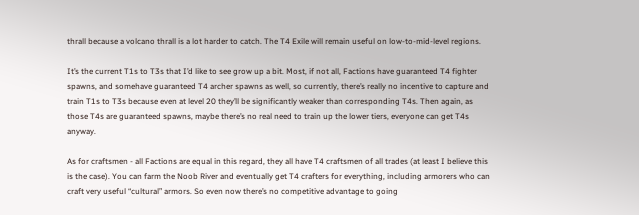thrall because a volcano thrall is a lot harder to catch. The T4 Exile will remain useful on low-to-mid-level regions.

It’s the current T1s to T3s that I’d like to see grow up a bit. Most, if not all, Factions have guaranteed T4 fighter spawns, and somehave guaranteed T4 archer spawns as well, so currently, there’s really no incentive to capture and train T1s to T3s because even at level 20 they’ll be significantly weaker than corresponding T4s. Then again, as those T4s are guaranteed spawns, maybe there’s no real need to train up the lower tiers, everyone can get T4s anyway.

As for craftsmen - all Factions are equal in this regard, they all have T4 craftsmen of all trades (at least I believe this is the case). You can farm the Noob River and eventually get T4 crafters for everything, including armorers who can craft very useful “cultural” armors. So even now there’s no competitive advantage to going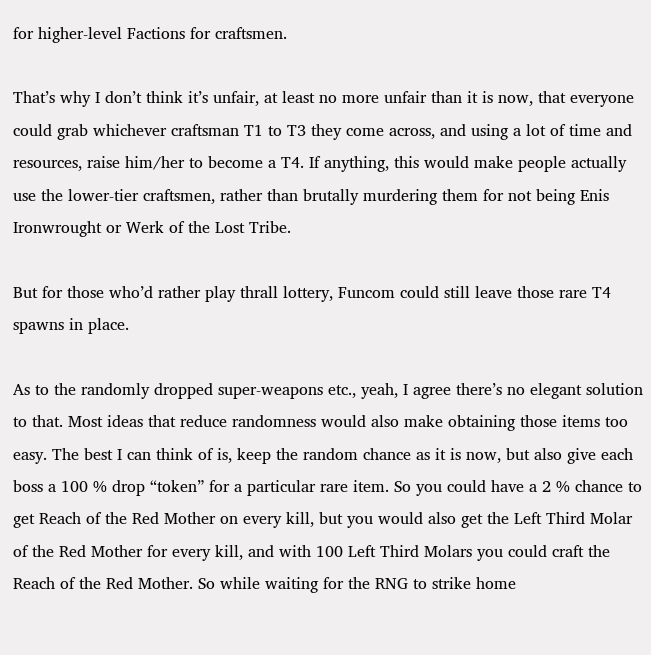for higher-level Factions for craftsmen.

That’s why I don’t think it’s unfair, at least no more unfair than it is now, that everyone could grab whichever craftsman T1 to T3 they come across, and using a lot of time and resources, raise him/her to become a T4. If anything, this would make people actually use the lower-tier craftsmen, rather than brutally murdering them for not being Enis Ironwrought or Werk of the Lost Tribe.

But for those who’d rather play thrall lottery, Funcom could still leave those rare T4 spawns in place.

As to the randomly dropped super-weapons etc., yeah, I agree there’s no elegant solution to that. Most ideas that reduce randomness would also make obtaining those items too easy. The best I can think of is, keep the random chance as it is now, but also give each boss a 100 % drop “token” for a particular rare item. So you could have a 2 % chance to get Reach of the Red Mother on every kill, but you would also get the Left Third Molar of the Red Mother for every kill, and with 100 Left Third Molars you could craft the Reach of the Red Mother. So while waiting for the RNG to strike home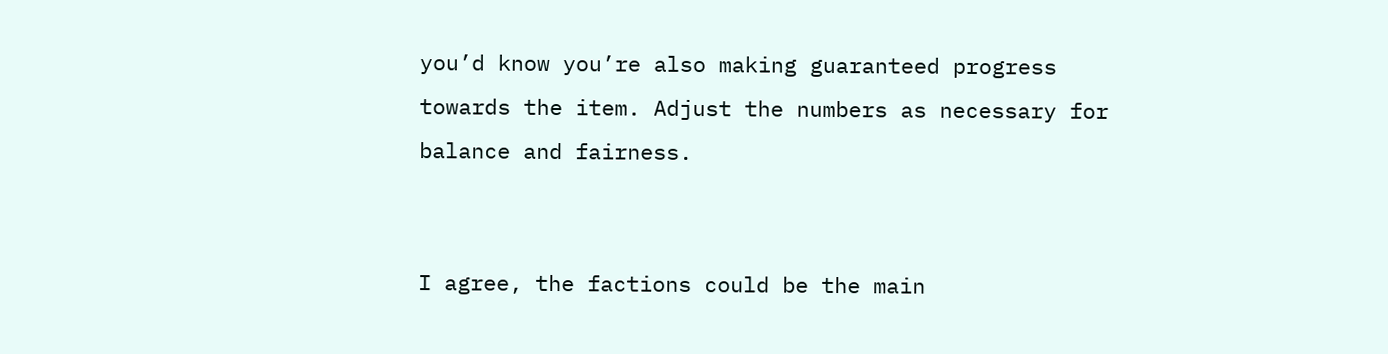you’d know you’re also making guaranteed progress towards the item. Adjust the numbers as necessary for balance and fairness.


I agree, the factions could be the main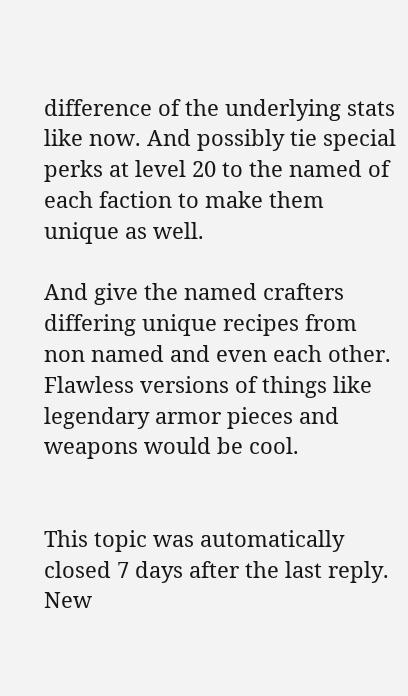difference of the underlying stats like now. And possibly tie special perks at level 20 to the named of each faction to make them unique as well.

And give the named crafters differing unique recipes from non named and even each other. Flawless versions of things like legendary armor pieces and weapons would be cool.


This topic was automatically closed 7 days after the last reply. New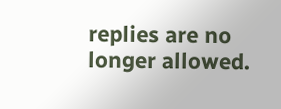replies are no longer allowed.